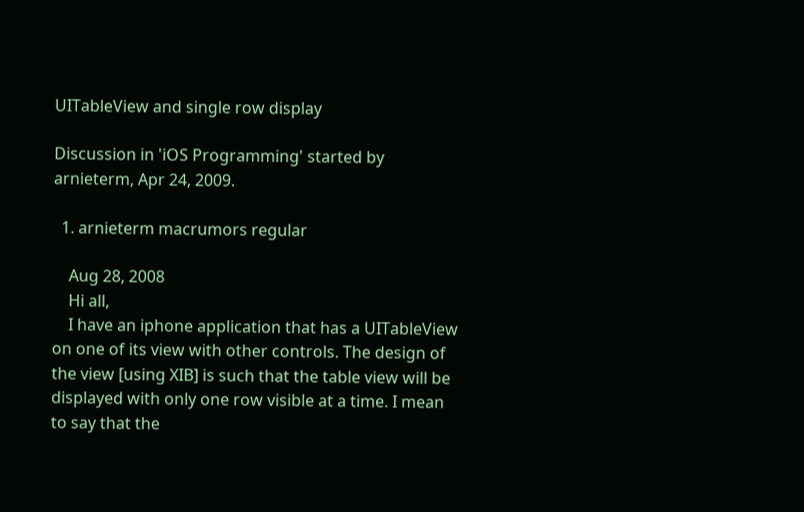UITableView and single row display

Discussion in 'iOS Programming' started by arnieterm, Apr 24, 2009.

  1. arnieterm macrumors regular

    Aug 28, 2008
    Hi all,
    I have an iphone application that has a UITableView on one of its view with other controls. The design of the view [using XIB] is such that the table view will be displayed with only one row visible at a time. I mean to say that the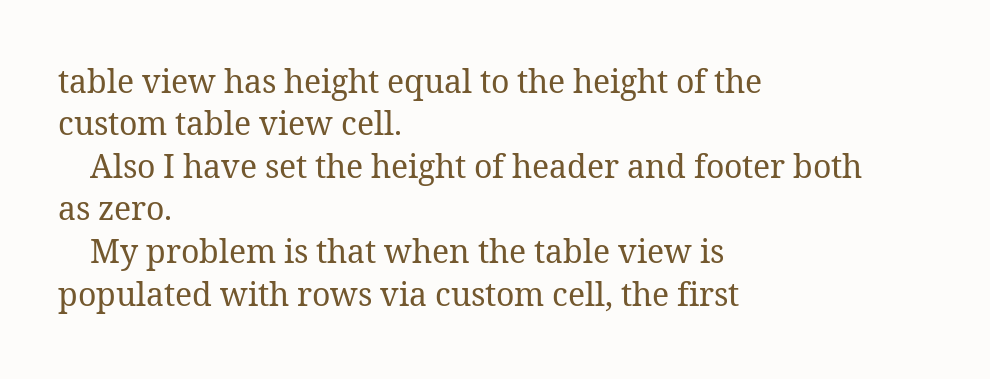table view has height equal to the height of the custom table view cell.
    Also I have set the height of header and footer both as zero.
    My problem is that when the table view is populated with rows via custom cell, the first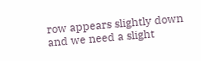row appears slightly down and we need a slight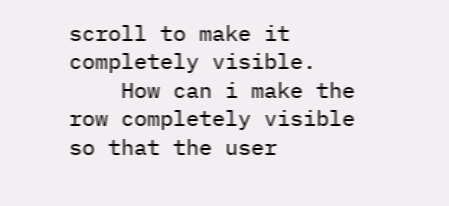scroll to make it completely visible.
    How can i make the row completely visible so that the user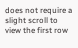does not require a slight scroll to view the first row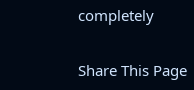completely


Share This Page